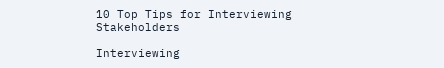10 Top Tips for Interviewing Stakeholders

Interviewing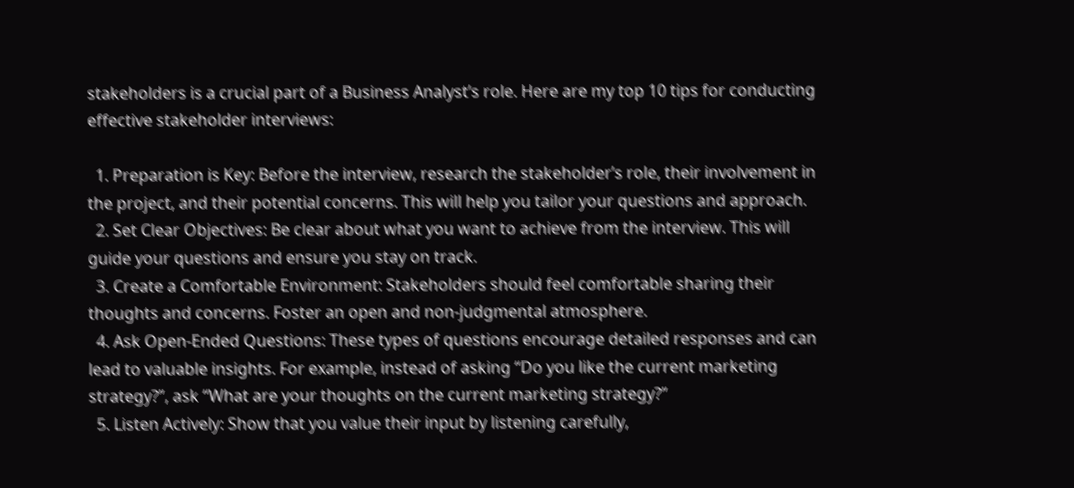stakeholders is a crucial part of a Business Analyst’s role. Here are my top 10 tips for conducting effective stakeholder interviews:

  1. Preparation is Key: Before the interview, research the stakeholder’s role, their involvement in the project, and their potential concerns. This will help you tailor your questions and approach.
  2. Set Clear Objectives: Be clear about what you want to achieve from the interview. This will guide your questions and ensure you stay on track.
  3. Create a Comfortable Environment: Stakeholders should feel comfortable sharing their thoughts and concerns. Foster an open and non-judgmental atmosphere.
  4. Ask Open-Ended Questions: These types of questions encourage detailed responses and can lead to valuable insights. For example, instead of asking “Do you like the current marketing strategy?”, ask “What are your thoughts on the current marketing strategy?”
  5. Listen Actively: Show that you value their input by listening carefully,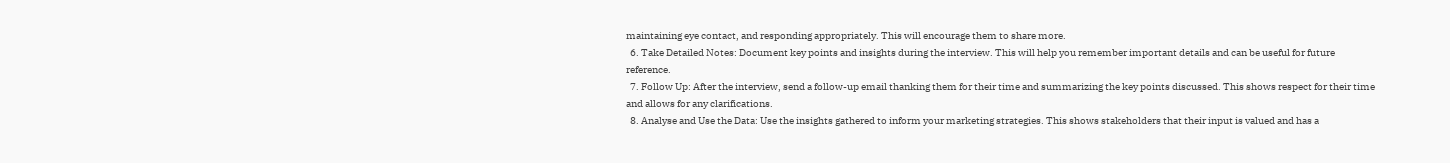maintaining eye contact, and responding appropriately. This will encourage them to share more.
  6. Take Detailed Notes: Document key points and insights during the interview. This will help you remember important details and can be useful for future reference.
  7. Follow Up: After the interview, send a follow-up email thanking them for their time and summarizing the key points discussed. This shows respect for their time and allows for any clarifications.
  8. Analyse and Use the Data: Use the insights gathered to inform your marketing strategies. This shows stakeholders that their input is valued and has a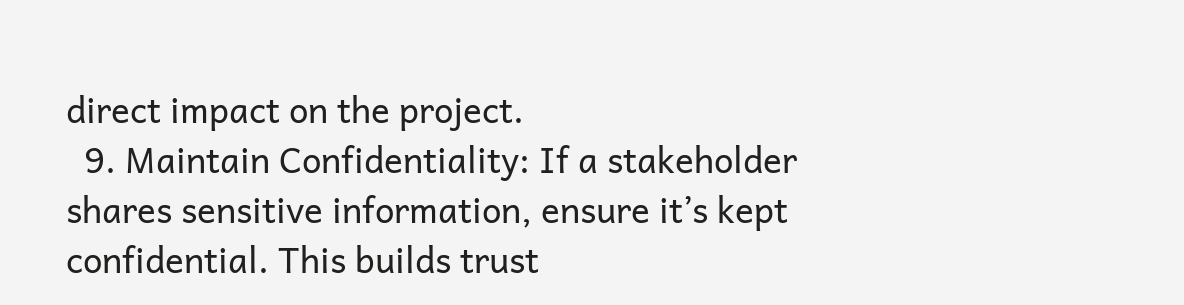direct impact on the project.
  9. Maintain Confidentiality: If a stakeholder shares sensitive information, ensure it’s kept confidential. This builds trust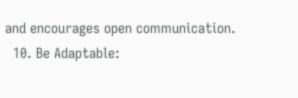and encourages open communication.
  10. Be Adaptable: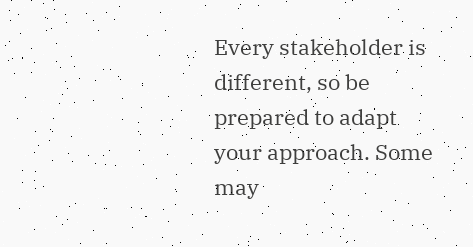Every stakeholder is different, so be prepared to adapt your approach. Some may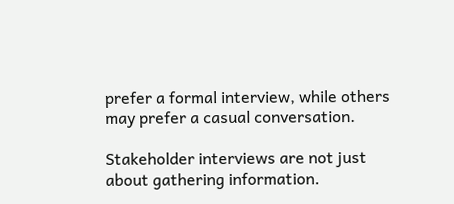prefer a formal interview, while others may prefer a casual conversation.

Stakeholder interviews are not just about gathering information.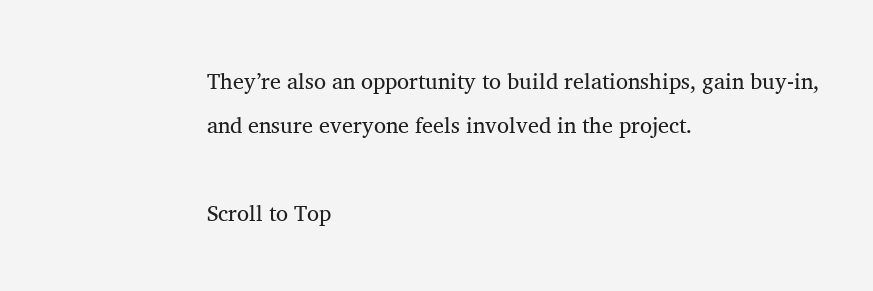They’re also an opportunity to build relationships, gain buy-in, and ensure everyone feels involved in the project.

Scroll to Top